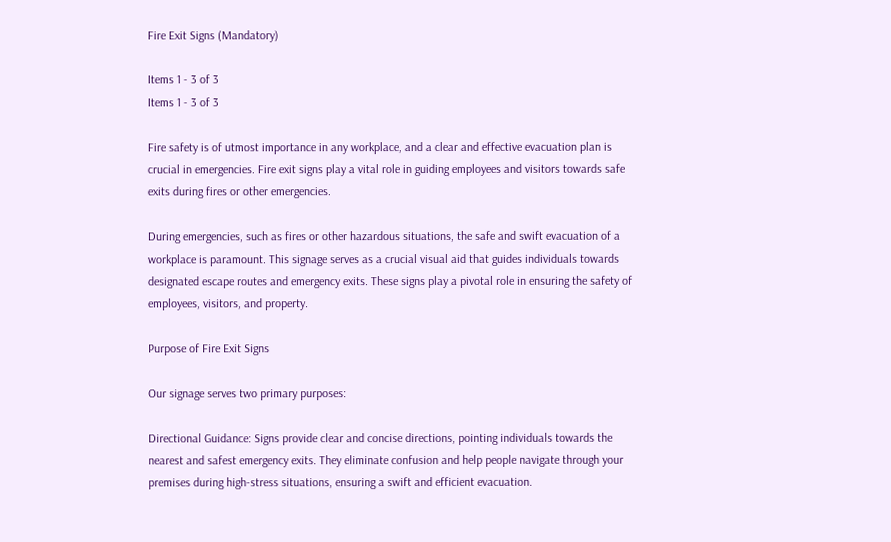Fire Exit Signs (Mandatory)

Items 1 - 3 of 3
Items 1 - 3 of 3

Fire safety is of utmost importance in any workplace, and a clear and effective evacuation plan is crucial in emergencies. Fire exit signs play a vital role in guiding employees and visitors towards safe exits during fires or other emergencies.

During emergencies, such as fires or other hazardous situations, the safe and swift evacuation of a workplace is paramount. This signage serves as a crucial visual aid that guides individuals towards designated escape routes and emergency exits. These signs play a pivotal role in ensuring the safety of employees, visitors, and property.

Purpose of Fire Exit Signs

Our signage serves two primary purposes:

Directional Guidance: Signs provide clear and concise directions, pointing individuals towards the nearest and safest emergency exits. They eliminate confusion and help people navigate through your premises during high-stress situations, ensuring a swift and efficient evacuation.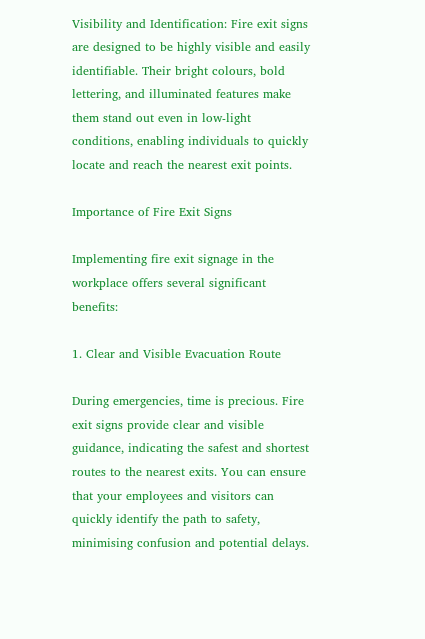Visibility and Identification: Fire exit signs are designed to be highly visible and easily identifiable. Their bright colours, bold lettering, and illuminated features make them stand out even in low-light conditions, enabling individuals to quickly locate and reach the nearest exit points.

Importance of Fire Exit Signs

Implementing fire exit signage in the workplace offers several significant benefits:

1. Clear and Visible Evacuation Route

During emergencies, time is precious. Fire exit signs provide clear and visible guidance, indicating the safest and shortest routes to the nearest exits. You can ensure that your employees and visitors can quickly identify the path to safety, minimising confusion and potential delays.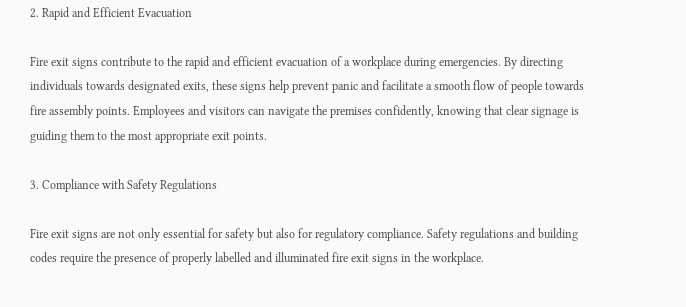2. Rapid and Efficient Evacuation

Fire exit signs contribute to the rapid and efficient evacuation of a workplace during emergencies. By directing individuals towards designated exits, these signs help prevent panic and facilitate a smooth flow of people towards fire assembly points. Employees and visitors can navigate the premises confidently, knowing that clear signage is guiding them to the most appropriate exit points.

3. Compliance with Safety Regulations

Fire exit signs are not only essential for safety but also for regulatory compliance. Safety regulations and building codes require the presence of properly labelled and illuminated fire exit signs in the workplace.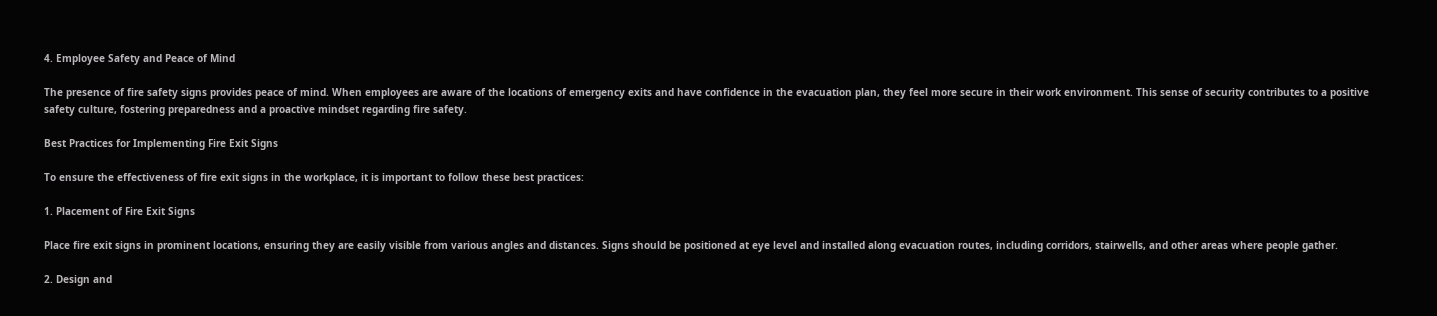4. Employee Safety and Peace of Mind

The presence of fire safety signs provides peace of mind. When employees are aware of the locations of emergency exits and have confidence in the evacuation plan, they feel more secure in their work environment. This sense of security contributes to a positive safety culture, fostering preparedness and a proactive mindset regarding fire safety.

Best Practices for Implementing Fire Exit Signs

To ensure the effectiveness of fire exit signs in the workplace, it is important to follow these best practices:

1. Placement of Fire Exit Signs

Place fire exit signs in prominent locations, ensuring they are easily visible from various angles and distances. Signs should be positioned at eye level and installed along evacuation routes, including corridors, stairwells, and other areas where people gather.

2. Design and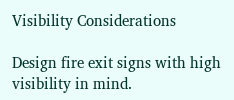Visibility Considerations

Design fire exit signs with high visibility in mind.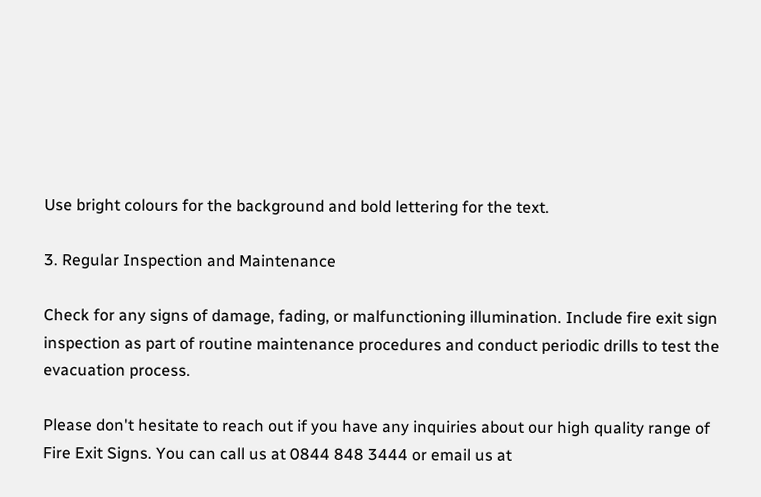Use bright colours for the background and bold lettering for the text.

3. Regular Inspection and Maintenance

Check for any signs of damage, fading, or malfunctioning illumination. Include fire exit sign inspection as part of routine maintenance procedures and conduct periodic drills to test the evacuation process.

Please don't hesitate to reach out if you have any inquiries about our high quality range of Fire Exit Signs. You can call us at 0844 848 3444 or email us at